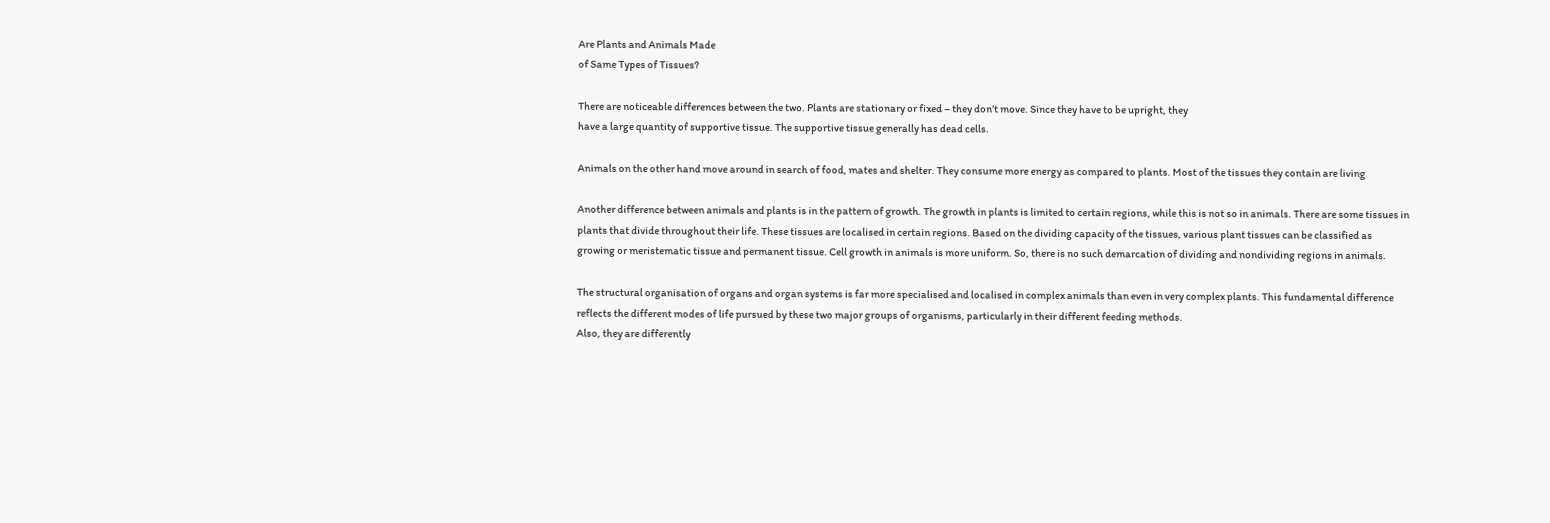Are Plants and Animals Made
of Same Types of Tissues?

There are noticeable differences between the two. Plants are stationary or fixed – they don’t move. Since they have to be upright, they
have a large quantity of supportive tissue. The supportive tissue generally has dead cells.

Animals on the other hand move around in search of food, mates and shelter. They consume more energy as compared to plants. Most of the tissues they contain are living

Another difference between animals and plants is in the pattern of growth. The growth in plants is limited to certain regions, while this is not so in animals. There are some tissues in plants that divide throughout their life. These tissues are localised in certain regions. Based on the dividing capacity of the tissues, various plant tissues can be classified as growing or meristematic tissue and permanent tissue. Cell growth in animals is more uniform. So, there is no such demarcation of dividing and nondividing regions in animals.

The structural organisation of organs and organ systems is far more specialised and localised in complex animals than even in very complex plants. This fundamental difference reflects the different modes of life pursued by these two major groups of organisms, particularly in their different feeding methods.
Also, they are differently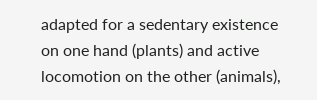adapted for a sedentary existence on one hand (plants) and active locomotion on the other (animals),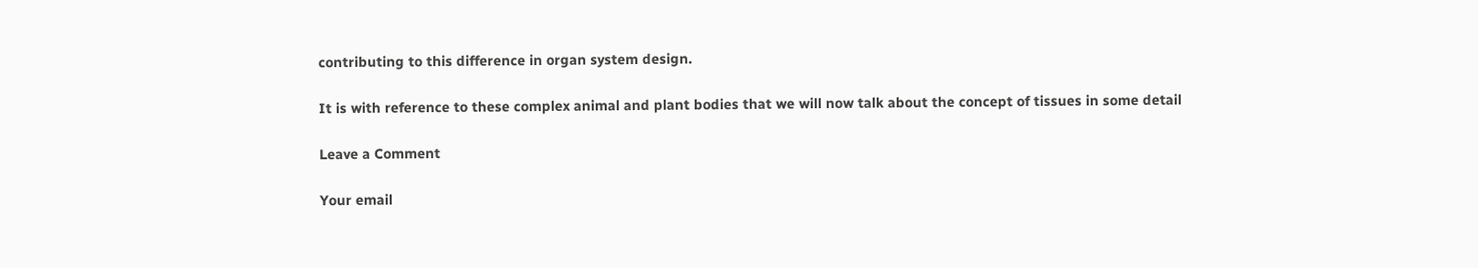contributing to this difference in organ system design.

It is with reference to these complex animal and plant bodies that we will now talk about the concept of tissues in some detail

Leave a Comment

Your email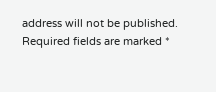address will not be published. Required fields are marked *